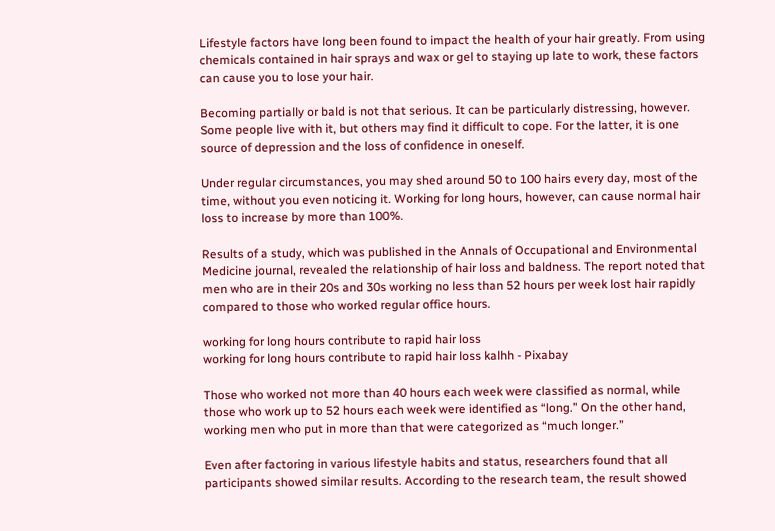Lifestyle factors have long been found to impact the health of your hair greatly. From using chemicals contained in hair sprays and wax or gel to staying up late to work, these factors can cause you to lose your hair.

Becoming partially or bald is not that serious. It can be particularly distressing, however. Some people live with it, but others may find it difficult to cope. For the latter, it is one source of depression and the loss of confidence in oneself.

Under regular circumstances, you may shed around 50 to 100 hairs every day, most of the time, without you even noticing it. Working for long hours, however, can cause normal hair loss to increase by more than 100%.

Results of a study, which was published in the Annals of Occupational and Environmental Medicine journal, revealed the relationship of hair loss and baldness. The report noted that men who are in their 20s and 30s working no less than 52 hours per week lost hair rapidly compared to those who worked regular office hours.

working for long hours contribute to rapid hair loss
working for long hours contribute to rapid hair loss kalhh - Pixabay

Those who worked not more than 40 hours each week were classified as normal, while those who work up to 52 hours each week were identified as “long.” On the other hand, working men who put in more than that were categorized as “much longer.”

Even after factoring in various lifestyle habits and status, researchers found that all participants showed similar results. According to the research team, the result showed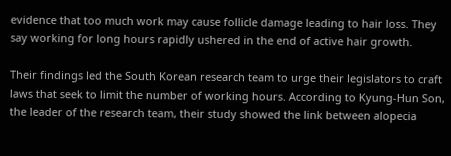evidence that too much work may cause follicle damage leading to hair loss. They say working for long hours rapidly ushered in the end of active hair growth.

Their findings led the South Korean research team to urge their legislators to craft laws that seek to limit the number of working hours. According to Kyung-Hun Son, the leader of the research team, their study showed the link between alopecia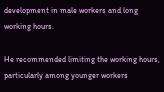development in male workers and long working hours.

He recommended limiting the working hours, particularly among younger workers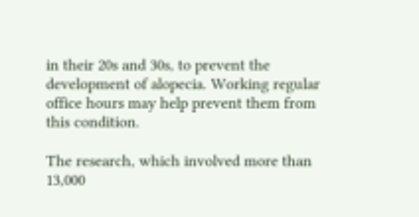in their 20s and 30s, to prevent the development of alopecia. Working regular office hours may help prevent them from this condition.

The research, which involved more than 13,000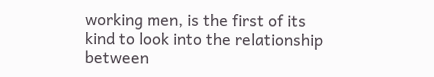working men, is the first of its kind to look into the relationship between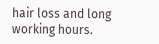hair loss and long working hours.